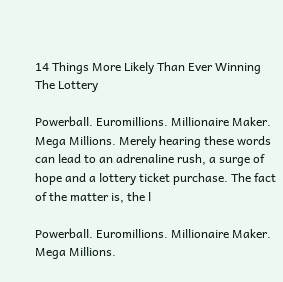14 Things More Likely Than Ever Winning The Lottery

Powerball. Euromillions. Millionaire Maker. Mega Millions. Merely hearing these words can lead to an adrenaline rush, a surge of hope and a lottery ticket purchase. The fact of the matter is, the l

Powerball. Euromillions. Millionaire Maker. Mega Millions.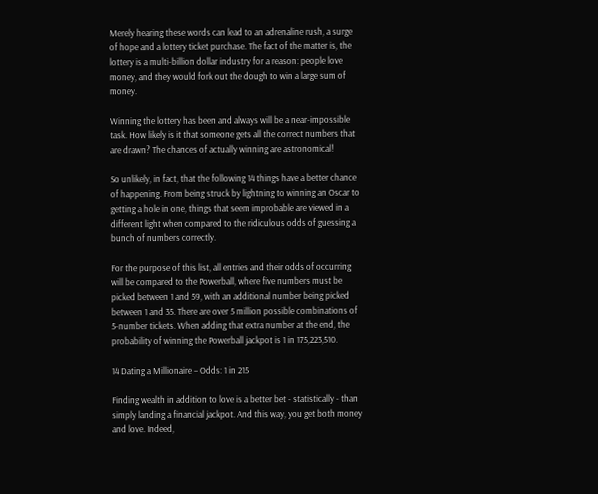Merely hearing these words can lead to an adrenaline rush, a surge of hope and a lottery ticket purchase. The fact of the matter is, the lottery is a multi-billion dollar industry for a reason: people love money, and they would fork out the dough to win a large sum of money.

Winning the lottery has been and always will be a near-impossible task. How likely is it that someone gets all the correct numbers that are drawn? The chances of actually winning are astronomical!

So unlikely, in fact, that the following 14 things have a better chance of happening. From being struck by lightning to winning an Oscar to getting a hole in one, things that seem improbable are viewed in a different light when compared to the ridiculous odds of guessing a bunch of numbers correctly.

For the purpose of this list, all entries and their odds of occurring will be compared to the Powerball, where five numbers must be picked between 1 and 59, with an additional number being picked between 1 and 35. There are over 5 million possible combinations of 5-number tickets. When adding that extra number at the end, the probability of winning the Powerball jackpot is 1 in 175,223,510.

14 Dating a Millionaire – Odds: 1 in 215

Finding wealth in addition to love is a better bet - statistically - than simply landing a financial jackpot. And this way, you get both money and love. Indeed,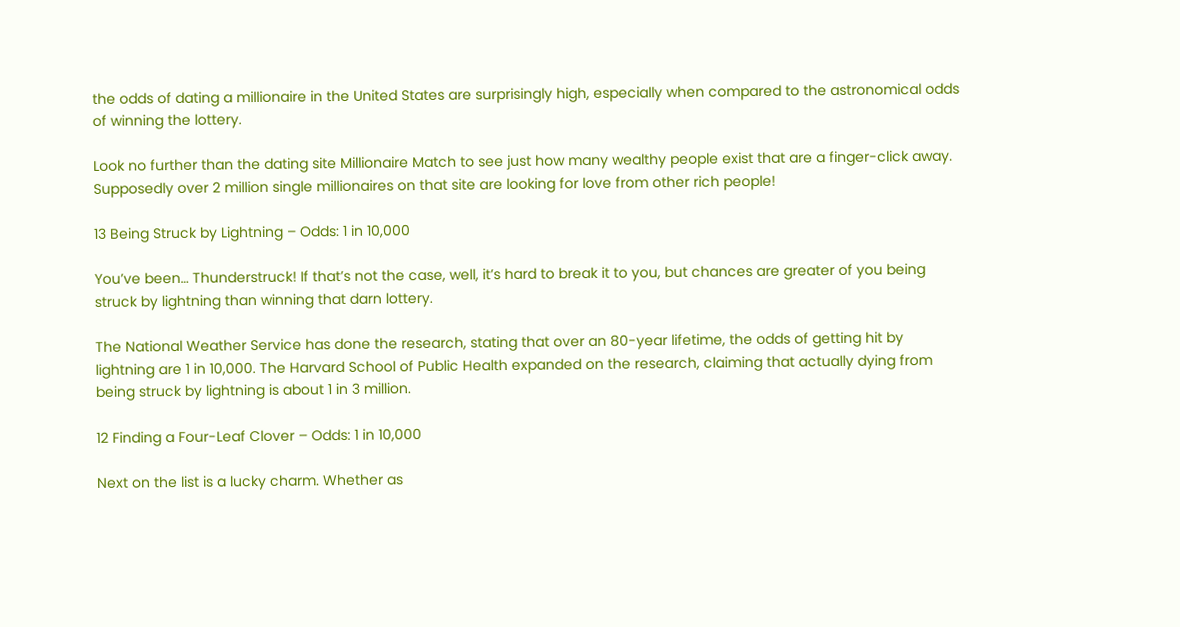the odds of dating a millionaire in the United States are surprisingly high, especially when compared to the astronomical odds of winning the lottery.

Look no further than the dating site Millionaire Match to see just how many wealthy people exist that are a finger-click away. Supposedly over 2 million single millionaires on that site are looking for love from other rich people!

13 Being Struck by Lightning – Odds: 1 in 10,000

You’ve been… Thunderstruck! If that’s not the case, well, it’s hard to break it to you, but chances are greater of you being struck by lightning than winning that darn lottery.

The National Weather Service has done the research, stating that over an 80-year lifetime, the odds of getting hit by lightning are 1 in 10,000. The Harvard School of Public Health expanded on the research, claiming that actually dying from being struck by lightning is about 1 in 3 million.

12 Finding a Four-Leaf Clover – Odds: 1 in 10,000

Next on the list is a lucky charm. Whether as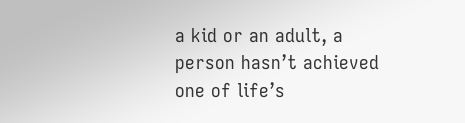a kid or an adult, a person hasn’t achieved one of life’s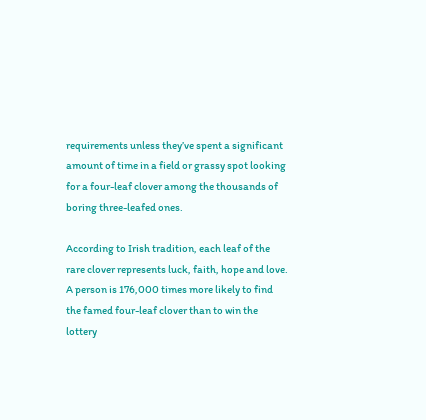requirements unless they’ve spent a significant amount of time in a field or grassy spot looking for a four-leaf clover among the thousands of boring three-leafed ones.

According to Irish tradition, each leaf of the rare clover represents luck, faith, hope and love. A person is 176,000 times more likely to find the famed four-leaf clover than to win the lottery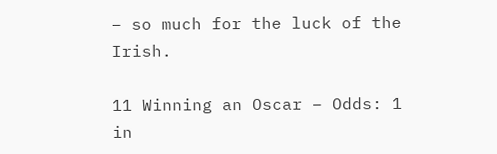– so much for the luck of the Irish.

11 Winning an Oscar – Odds: 1 in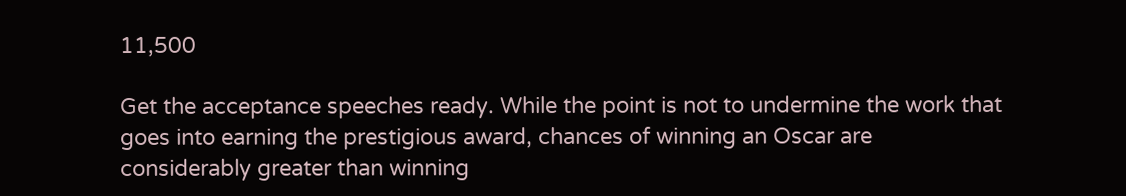11,500

Get the acceptance speeches ready. While the point is not to undermine the work that goes into earning the prestigious award, chances of winning an Oscar are considerably greater than winning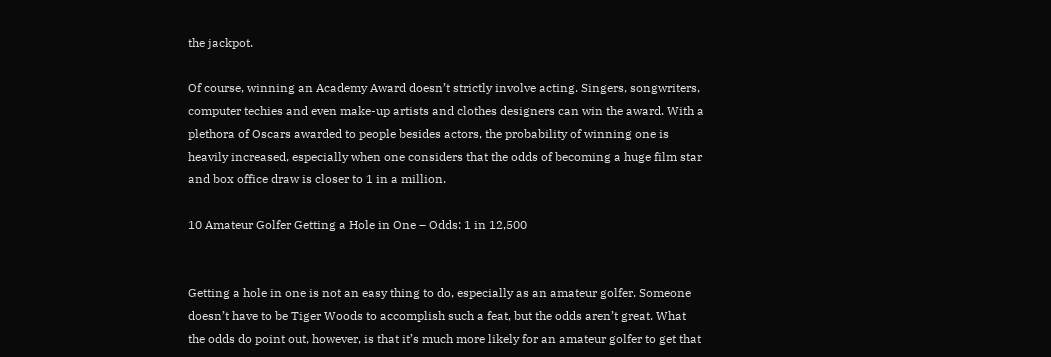the jackpot.

Of course, winning an Academy Award doesn’t strictly involve acting. Singers, songwriters, computer techies and even make-up artists and clothes designers can win the award. With a plethora of Oscars awarded to people besides actors, the probability of winning one is heavily increased, especially when one considers that the odds of becoming a huge film star and box office draw is closer to 1 in a million.

10 Amateur Golfer Getting a Hole in One – Odds: 1 in 12,500


Getting a hole in one is not an easy thing to do, especially as an amateur golfer. Someone doesn’t have to be Tiger Woods to accomplish such a feat, but the odds aren’t great. What the odds do point out, however, is that it’s much more likely for an amateur golfer to get that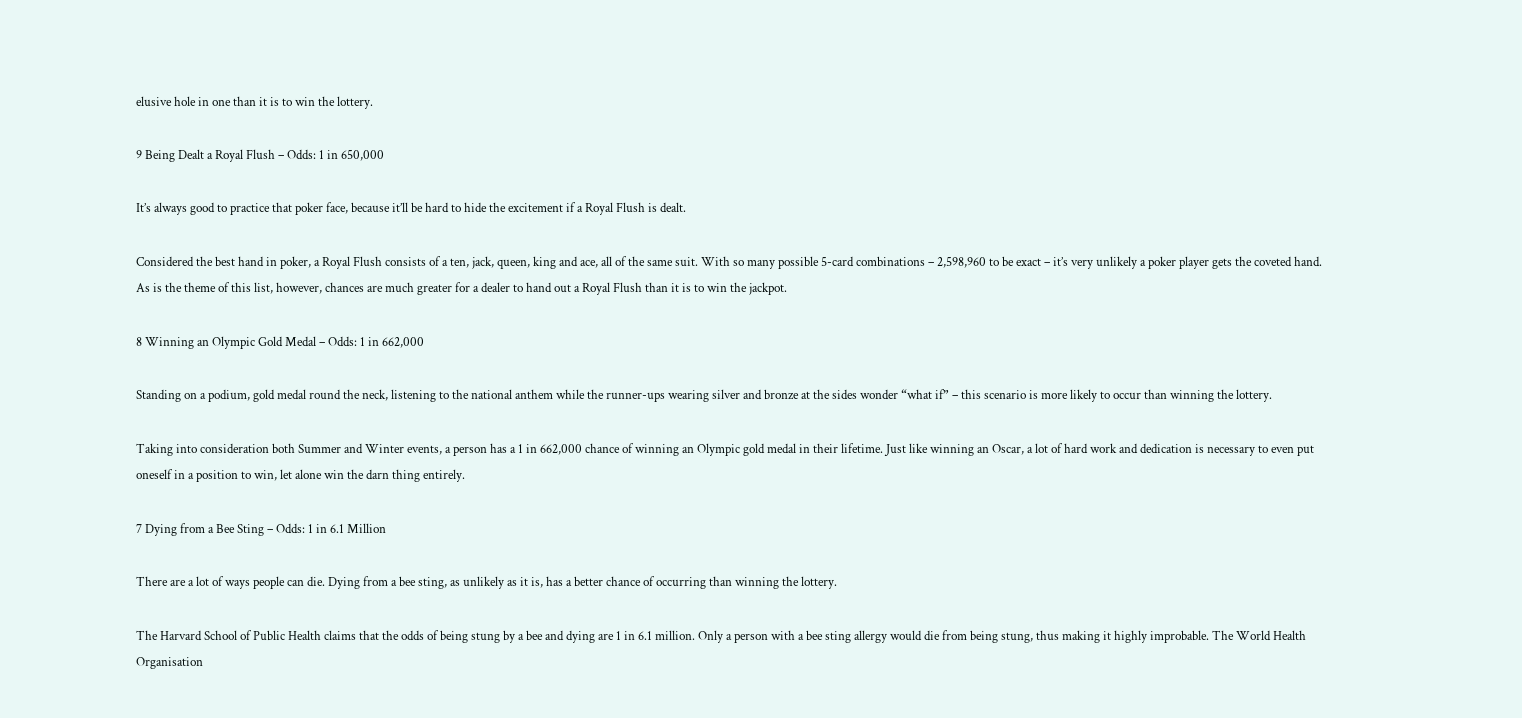elusive hole in one than it is to win the lottery.

9 Being Dealt a Royal Flush – Odds: 1 in 650,000

It’s always good to practice that poker face, because it’ll be hard to hide the excitement if a Royal Flush is dealt.

Considered the best hand in poker, a Royal Flush consists of a ten, jack, queen, king and ace, all of the same suit. With so many possible 5-card combinations – 2,598,960 to be exact – it’s very unlikely a poker player gets the coveted hand. As is the theme of this list, however, chances are much greater for a dealer to hand out a Royal Flush than it is to win the jackpot.

8 Winning an Olympic Gold Medal – Odds: 1 in 662,000

Standing on a podium, gold medal round the neck, listening to the national anthem while the runner-ups wearing silver and bronze at the sides wonder “what if” – this scenario is more likely to occur than winning the lottery.

Taking into consideration both Summer and Winter events, a person has a 1 in 662,000 chance of winning an Olympic gold medal in their lifetime. Just like winning an Oscar, a lot of hard work and dedication is necessary to even put oneself in a position to win, let alone win the darn thing entirely.

7 Dying from a Bee Sting – Odds: 1 in 6.1 Million

There are a lot of ways people can die. Dying from a bee sting, as unlikely as it is, has a better chance of occurring than winning the lottery.

The Harvard School of Public Health claims that the odds of being stung by a bee and dying are 1 in 6.1 million. Only a person with a bee sting allergy would die from being stung, thus making it highly improbable. The World Health Organisation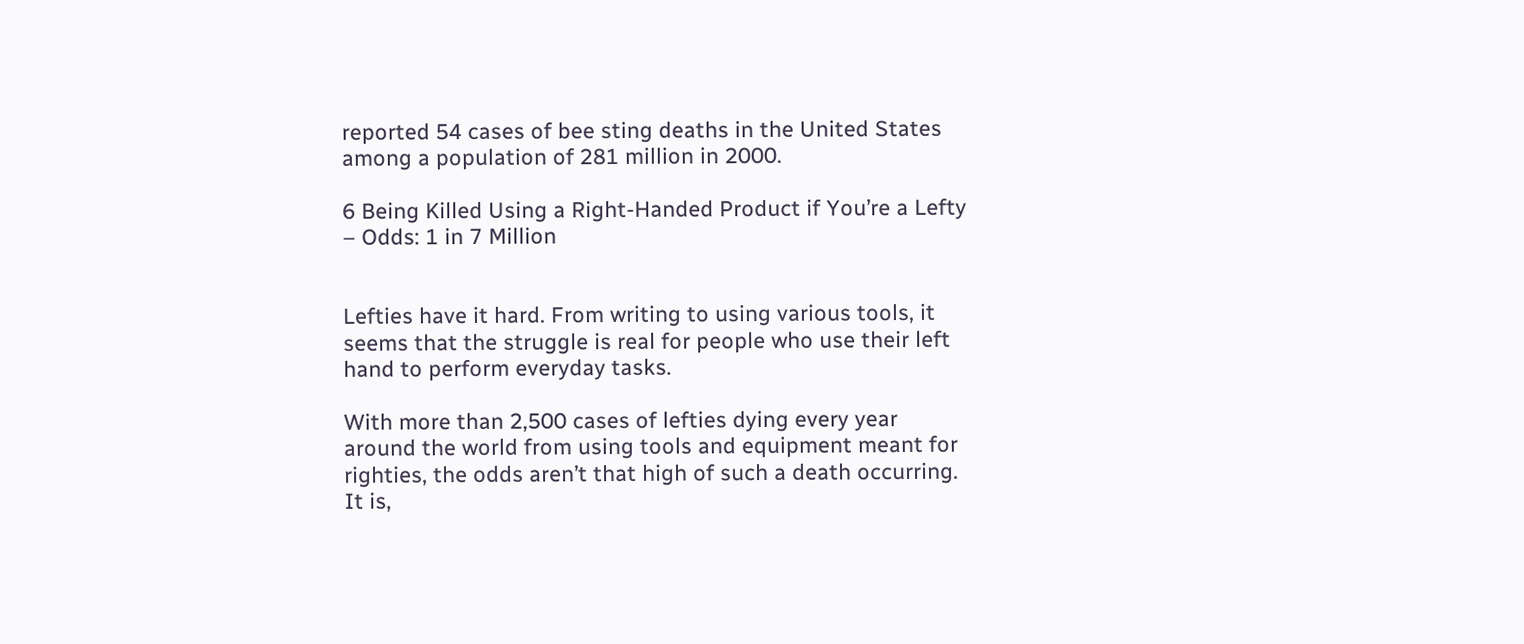reported 54 cases of bee sting deaths in the United States among a population of 281 million in 2000.

6 Being Killed Using a Right-Handed Product if You’re a Lefty – Odds: 1 in 7 Million


Lefties have it hard. From writing to using various tools, it seems that the struggle is real for people who use their left hand to perform everyday tasks.

With more than 2,500 cases of lefties dying every year around the world from using tools and equipment meant for righties, the odds aren’t that high of such a death occurring. It is,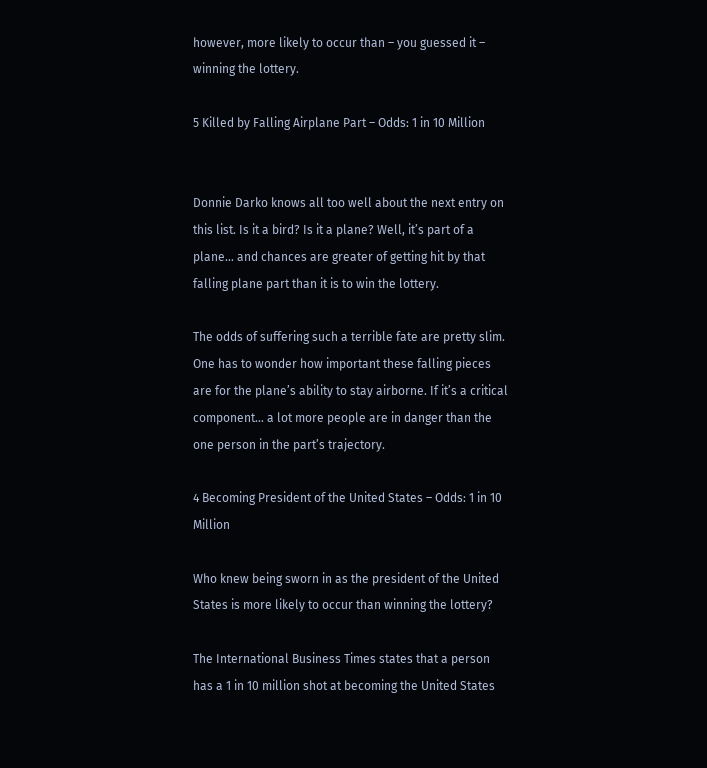however, more likely to occur than – you guessed it – winning the lottery.

5 Killed by Falling Airplane Part – Odds: 1 in 10 Million


Donnie Darko knows all too well about the next entry on this list. Is it a bird? Is it a plane? Well, it’s part of a plane… and chances are greater of getting hit by that falling plane part than it is to win the lottery.

The odds of suffering such a terrible fate are pretty slim. One has to wonder how important these falling pieces are for the plane’s ability to stay airborne. If it’s a critical component… a lot more people are in danger than the one person in the part’s trajectory.

4 Becoming President of the United States – Odds: 1 in 10 Million

Who knew being sworn in as the president of the United States is more likely to occur than winning the lottery?

The International Business Times states that a person has a 1 in 10 million shot at becoming the United States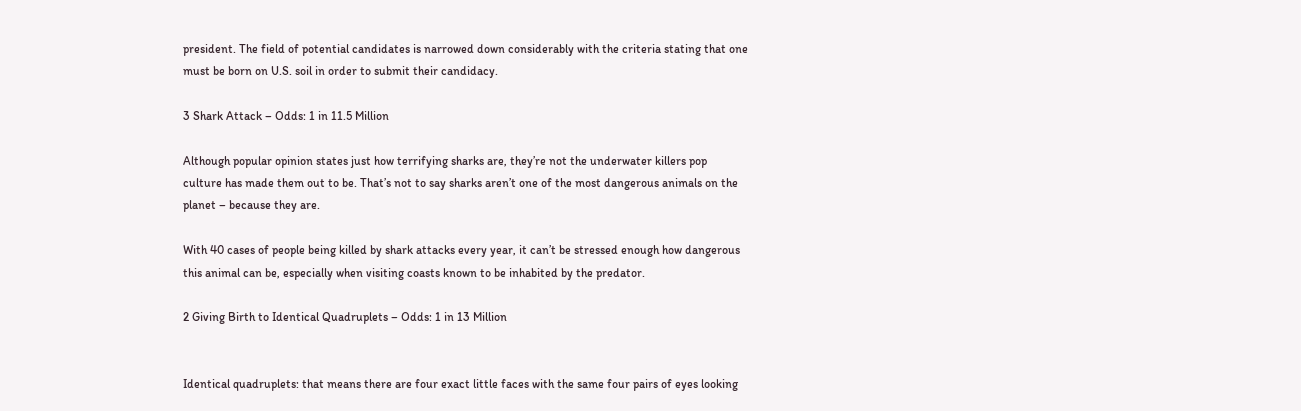president. The field of potential candidates is narrowed down considerably with the criteria stating that one must be born on U.S. soil in order to submit their candidacy.

3 Shark Attack – Odds: 1 in 11.5 Million

Although popular opinion states just how terrifying sharks are, they’re not the underwater killers pop culture has made them out to be. That’s not to say sharks aren’t one of the most dangerous animals on the planet – because they are.

With 40 cases of people being killed by shark attacks every year, it can’t be stressed enough how dangerous this animal can be, especially when visiting coasts known to be inhabited by the predator.

2 Giving Birth to Identical Quadruplets – Odds: 1 in 13 Million


Identical quadruplets: that means there are four exact little faces with the same four pairs of eyes looking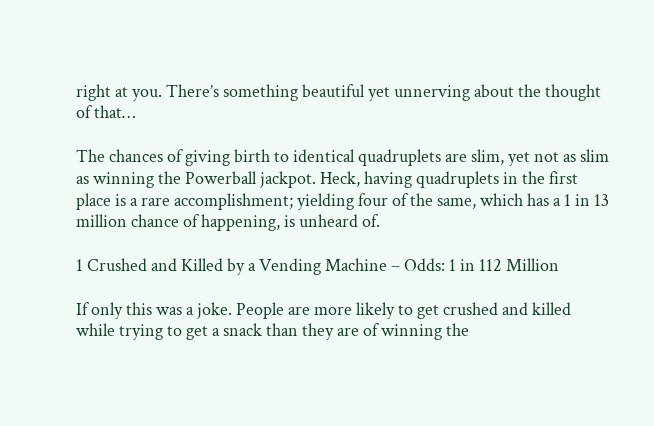right at you. There’s something beautiful yet unnerving about the thought of that…

The chances of giving birth to identical quadruplets are slim, yet not as slim as winning the Powerball jackpot. Heck, having quadruplets in the first place is a rare accomplishment; yielding four of the same, which has a 1 in 13 million chance of happening, is unheard of.

1 Crushed and Killed by a Vending Machine – Odds: 1 in 112 Million

If only this was a joke. People are more likely to get crushed and killed while trying to get a snack than they are of winning the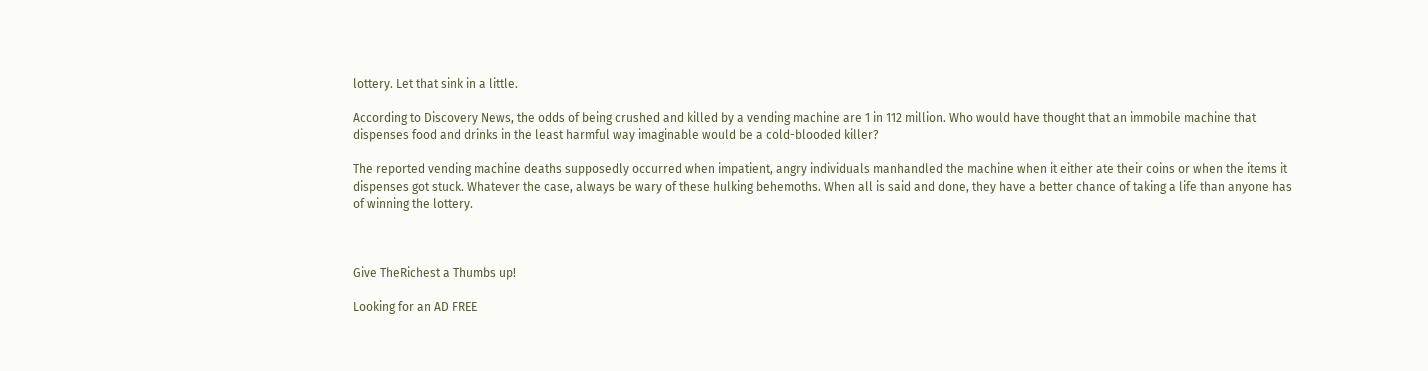lottery. Let that sink in a little.

According to Discovery News, the odds of being crushed and killed by a vending machine are 1 in 112 million. Who would have thought that an immobile machine that dispenses food and drinks in the least harmful way imaginable would be a cold-blooded killer?

The reported vending machine deaths supposedly occurred when impatient, angry individuals manhandled the machine when it either ate their coins or when the items it dispenses got stuck. Whatever the case, always be wary of these hulking behemoths. When all is said and done, they have a better chance of taking a life than anyone has of winning the lottery.



Give TheRichest a Thumbs up!

Looking for an AD FREE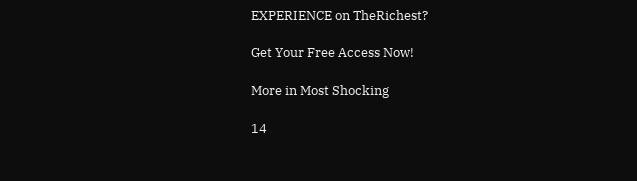EXPERIENCE on TheRichest?

Get Your Free Access Now!

More in Most Shocking

14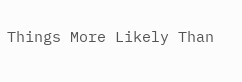Things More Likely Than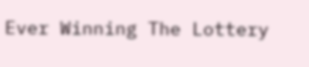Ever Winning The Lottery